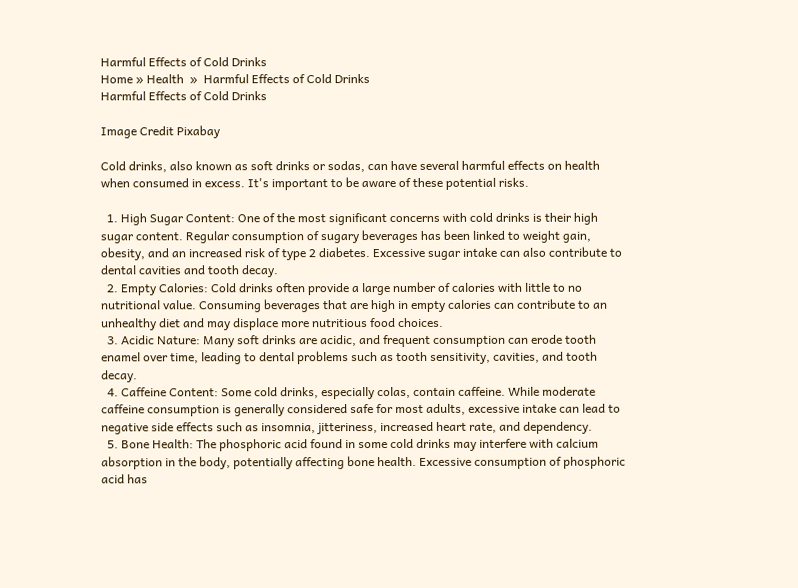Harmful Effects of Cold Drinks
Home » Health  »  Harmful Effects of Cold Drinks
Harmful Effects of Cold Drinks

Image Credit Pixabay

Cold drinks, also known as soft drinks or sodas, can have several harmful effects on health when consumed in excess. It's important to be aware of these potential risks.

  1. High Sugar Content: One of the most significant concerns with cold drinks is their high sugar content. Regular consumption of sugary beverages has been linked to weight gain, obesity, and an increased risk of type 2 diabetes. Excessive sugar intake can also contribute to dental cavities and tooth decay.
  2. Empty Calories: Cold drinks often provide a large number of calories with little to no nutritional value. Consuming beverages that are high in empty calories can contribute to an unhealthy diet and may displace more nutritious food choices.
  3. Acidic Nature: Many soft drinks are acidic, and frequent consumption can erode tooth enamel over time, leading to dental problems such as tooth sensitivity, cavities, and tooth decay.
  4. Caffeine Content: Some cold drinks, especially colas, contain caffeine. While moderate caffeine consumption is generally considered safe for most adults, excessive intake can lead to negative side effects such as insomnia, jitteriness, increased heart rate, and dependency.
  5. Bone Health: The phosphoric acid found in some cold drinks may interfere with calcium absorption in the body, potentially affecting bone health. Excessive consumption of phosphoric acid has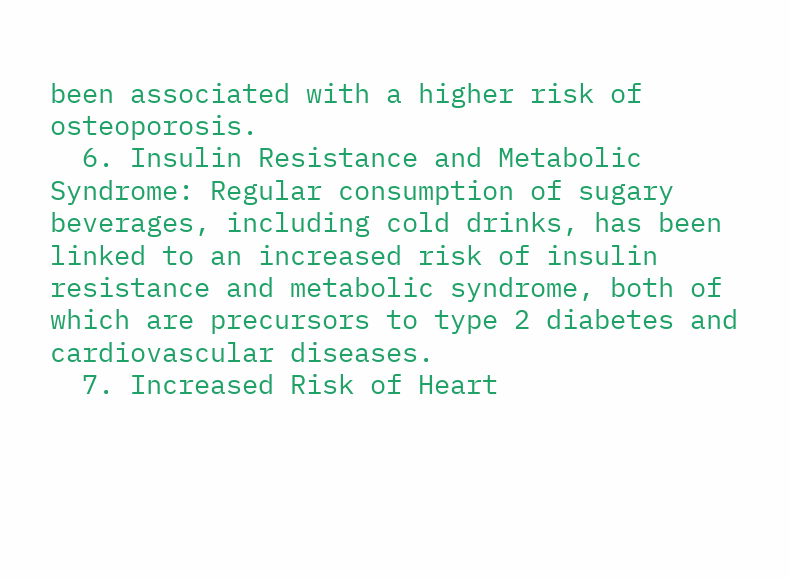been associated with a higher risk of osteoporosis.
  6. Insulin Resistance and Metabolic Syndrome: Regular consumption of sugary beverages, including cold drinks, has been linked to an increased risk of insulin resistance and metabolic syndrome, both of which are precursors to type 2 diabetes and cardiovascular diseases.
  7. Increased Risk of Heart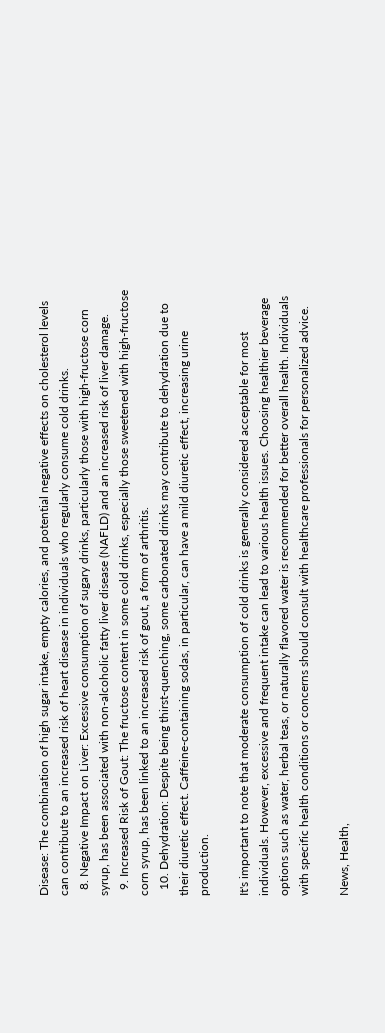Disease: The combination of high sugar intake, empty calories, and potential negative effects on cholesterol levels can contribute to an increased risk of heart disease in individuals who regularly consume cold drinks.
  8. Negative Impact on Liver: Excessive consumption of sugary drinks, particularly those with high-fructose corn syrup, has been associated with non-alcoholic fatty liver disease (NAFLD) and an increased risk of liver damage.
  9. Increased Risk of Gout: The fructose content in some cold drinks, especially those sweetened with high-fructose corn syrup, has been linked to an increased risk of gout, a form of arthritis.
  10. Dehydration: Despite being thirst-quenching, some carbonated drinks may contribute to dehydration due to their diuretic effect. Caffeine-containing sodas, in particular, can have a mild diuretic effect, increasing urine production.

It's important to note that moderate consumption of cold drinks is generally considered acceptable for most individuals. However, excessive and frequent intake can lead to various health issues. Choosing healthier beverage options such as water, herbal teas, or naturally flavored water is recommended for better overall health. Individuals with specific health conditions or concerns should consult with healthcare professionals for personalized advice.

News, Health,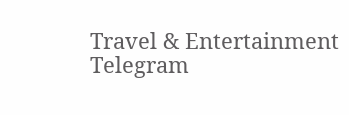Travel & Entertainment Telegram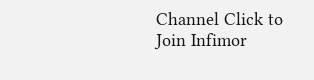Channel Click to Join Infimor